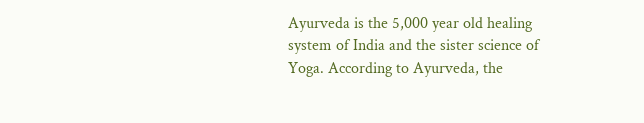Ayurveda is the 5,000 year old healing system of India and the sister science of Yoga. According to Ayurveda, the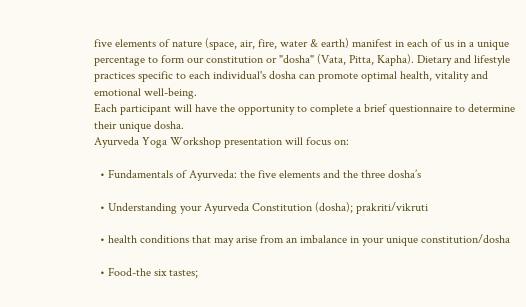five elements of nature (space, air, fire, water & earth) manifest in each of us in a unique percentage to form our constitution or "dosha" (Vata, Pitta, Kapha). Dietary and lifestyle practices specific to each individual's dosha can promote optimal health, vitality and emotional well-being.
Each participant will have the opportunity to complete a brief questionnaire to determine their unique dosha.
Ayurveda Yoga Workshop presentation will focus on:

  • Fundamentals of Ayurveda: the five elements and the three dosha’s

  • Understanding your Ayurveda Constitution (dosha); prakriti/vikruti

  • health conditions that may arise from an imbalance in your unique constitution/dosha

  • Food-the six tastes;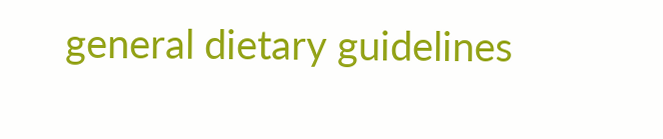general dietary guidelines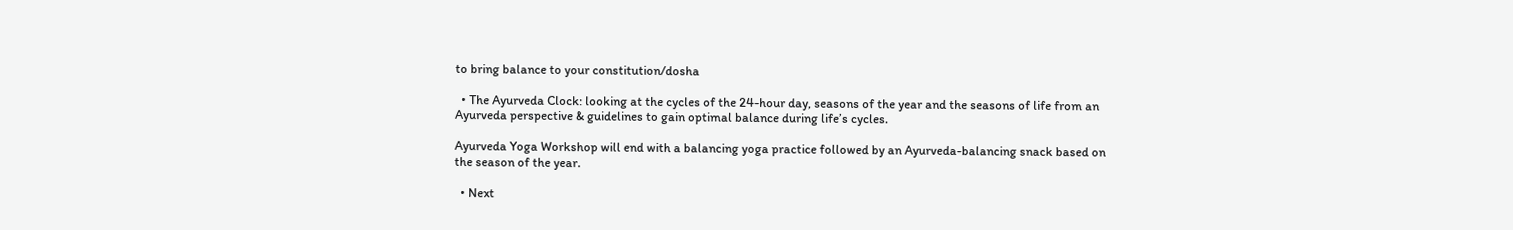to bring balance to your constitution/dosha

  • The Ayurveda Clock: looking at the cycles of the 24-hour day, seasons of the year and the seasons of life from an Ayurveda perspective & guidelines to gain optimal balance during life’s cycles.

Ayurveda Yoga Workshop will end with a balancing yoga practice followed by an Ayurveda-balancing snack based on the season of the year.

  • Next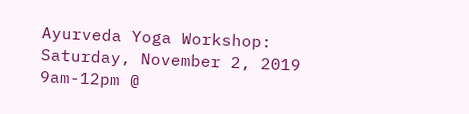Ayurveda Yoga Workshop: Saturday, November 2, 2019 9am-12pm @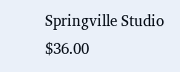Springville Studio $36.00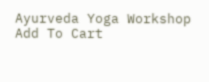Ayurveda Yoga Workshop
Add To Cart